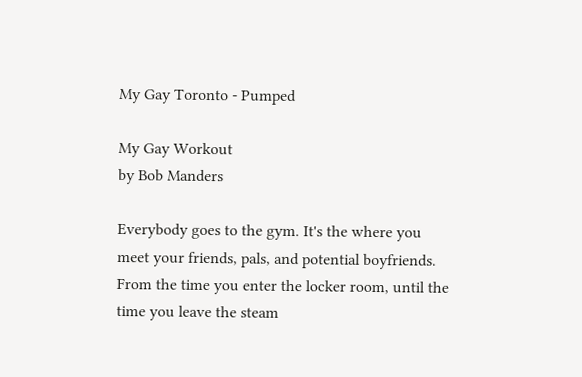My Gay Toronto - Pumped

My Gay Workout
by Bob Manders

Everybody goes to the gym. It's the where you meet your friends, pals, and potential boyfriends.  From the time you enter the locker room, until the time you leave the steam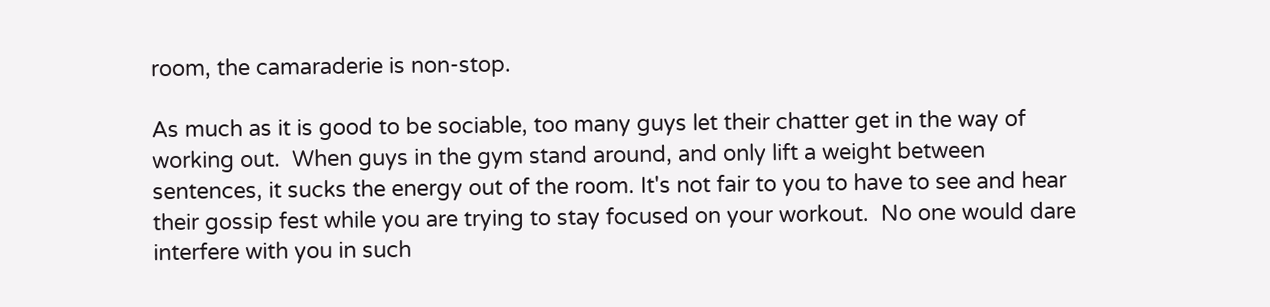room, the camaraderie is non-stop.

As much as it is good to be sociable, too many guys let their chatter get in the way of working out.  When guys in the gym stand around, and only lift a weight between sentences, it sucks the energy out of the room. It's not fair to you to have to see and hear their gossip fest while you are trying to stay focused on your workout.  No one would dare interfere with you in such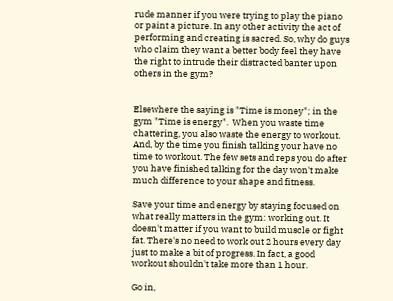rude manner if you were trying to play the piano or paint a picture. In any other activity the act of performing and creating is sacred. So, why do guys who claim they want a better body feel they have the right to intrude their distracted banter upon others in the gym?


Elsewhere the saying is "Time is money"; in the gym "Time is energy".  When you waste time chattering, you also waste the energy to workout. And, by the time you finish talking your have no time to workout. The few sets and reps you do after you have finished talking for the day won't make much difference to your shape and fitness.

Save your time and energy by staying focused on what really matters in the gym: working out. It doesn't matter if you want to build muscle or fight fat. There's no need to work out 2 hours every day just to make a bit of progress. In fact, a good workout shouldn't take more than 1 hour.

Go in,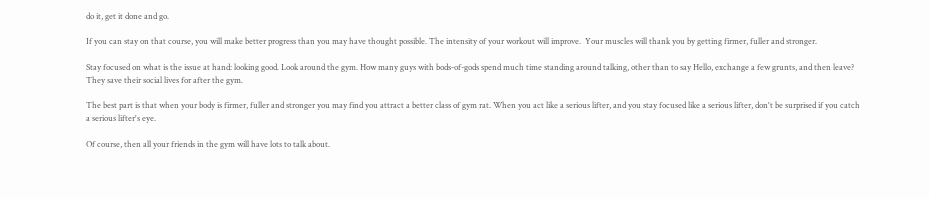do it, get it done and go.

If you can stay on that course, you will make better progress than you may have thought possible. The intensity of your workout will improve.  Your muscles will thank you by getting firmer, fuller and stronger.

Stay focused on what is the issue at hand: looking good. Look around the gym. How many guys with bods-of-gods spend much time standing around talking, other than to say Hello, exchange a few grunts, and then leave?  They save their social lives for after the gym.

The best part is that when your body is firmer, fuller and stronger you may find you attract a better class of gym rat. When you act like a serious lifter, and you stay focused like a serious lifter, don't be surprised if you catch a serious lifter's eye.

Of course, then all your friends in the gym will have lots to talk about.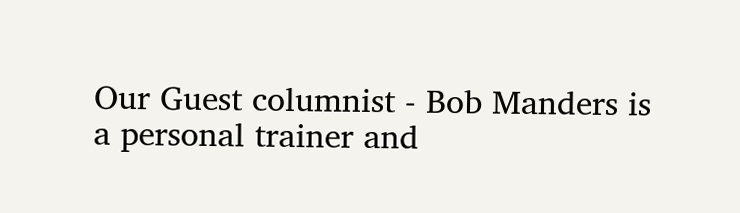Our Guest columnist - Bob Manders is a personal trainer and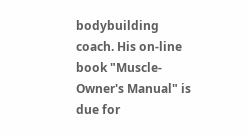bodybuilding coach. His on-line book "Muscle-Owner's Manual" is due for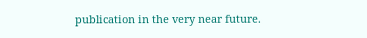publication in the very near future.